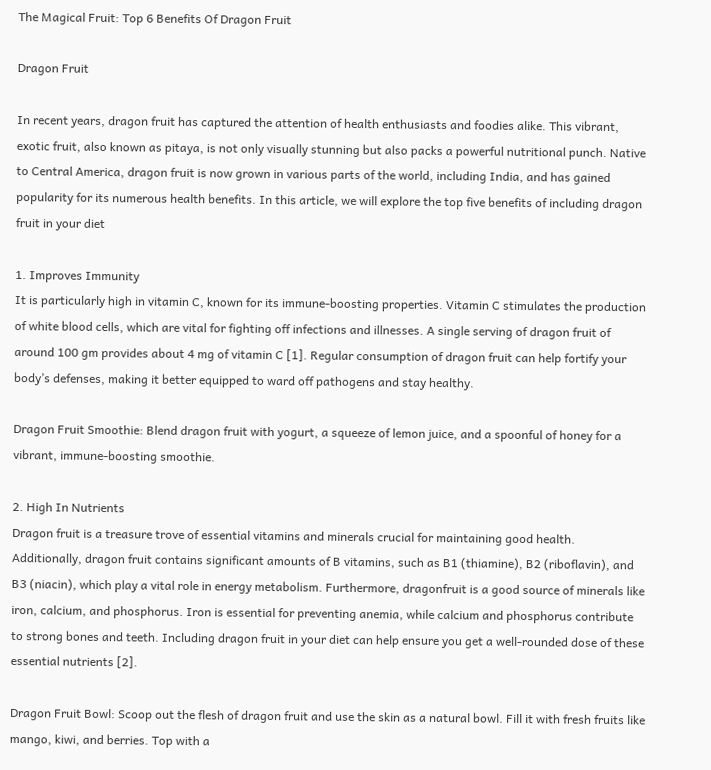The Magical Fruit: Top 6 Benefits Of Dragon Fruit

Dragon Fruit

In recent years, dragon fruit has captured the attention of health enthusiasts and foodies alike. This vibrant, exotic fruit, also known as pitaya, is not only visually stunning but also packs a powerful nutritional punch. Native to Central America, dragon fruit is now grown in various parts of the world, including India, and has gained popularity for its numerous health benefits. In this article, we will explore the top five benefits of including dragon fruit in your diet

1. Improves Immunity
It is particularly high in vitamin C, known for its immune-boosting properties. Vitamin C stimulates the production of white blood cells, which are vital for fighting off infections and illnesses. A single serving of dragon fruit of around 100 gm provides about 4 mg of vitamin C [1]. Regular consumption of dragon fruit can help fortify your body’s defenses, making it better equipped to ward off pathogens and stay healthy.

Dragon Fruit Smoothie: Blend dragon fruit with yogurt, a squeeze of lemon juice, and a spoonful of honey for a vibrant, immune-boosting smoothie.

2. High In Nutrients
Dragon fruit is a treasure trove of essential vitamins and minerals crucial for maintaining good health. Additionally, dragon fruit contains significant amounts of B vitamins, such as B1 (thiamine), B2 (riboflavin), and B3 (niacin), which play a vital role in energy metabolism. Furthermore, dragonfruit is a good source of minerals like iron, calcium, and phosphorus. Iron is essential for preventing anemia, while calcium and phosphorus contribute to strong bones and teeth. Including dragon fruit in your diet can help ensure you get a well-rounded dose of these essential nutrients [2].

Dragon Fruit Bowl: Scoop out the flesh of dragon fruit and use the skin as a natural bowl. Fill it with fresh fruits like mango, kiwi, and berries. Top with a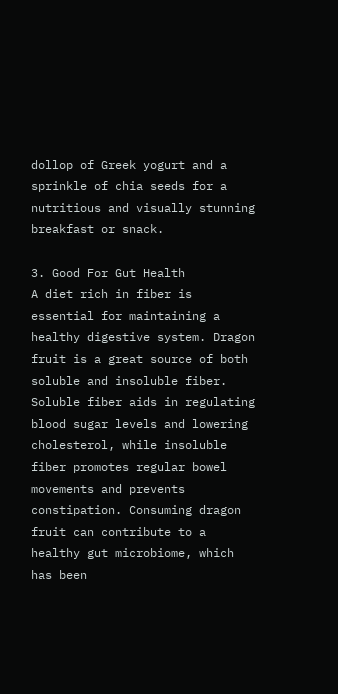dollop of Greek yogurt and a sprinkle of chia seeds for a nutritious and visually stunning breakfast or snack.

3. Good For Gut Health
A diet rich in fiber is essential for maintaining a healthy digestive system. Dragon fruit is a great source of both soluble and insoluble fiber. Soluble fiber aids in regulating blood sugar levels and lowering cholesterol, while insoluble fiber promotes regular bowel movements and prevents constipation. Consuming dragon fruit can contribute to a healthy gut microbiome, which has been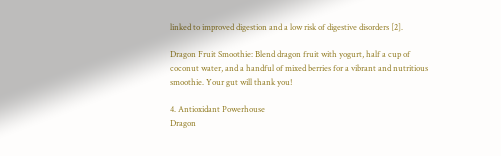linked to improved digestion and a low risk of digestive disorders [2].

Dragon Fruit Smoothie: Blend dragon fruit with yogurt, half a cup of coconut water, and a handful of mixed berries for a vibrant and nutritious smoothie. Your gut will thank you!

4. Antioxidant Powerhouse
Dragon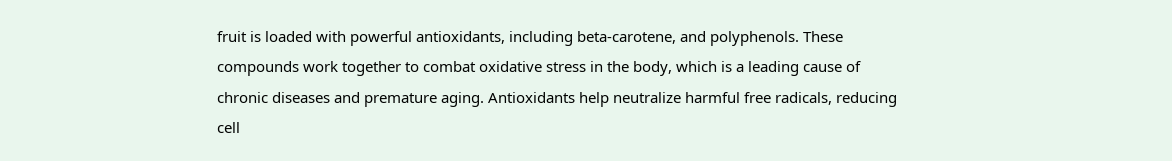fruit is loaded with powerful antioxidants, including beta-carotene, and polyphenols. These compounds work together to combat oxidative stress in the body, which is a leading cause of chronic diseases and premature aging. Antioxidants help neutralize harmful free radicals, reducing cell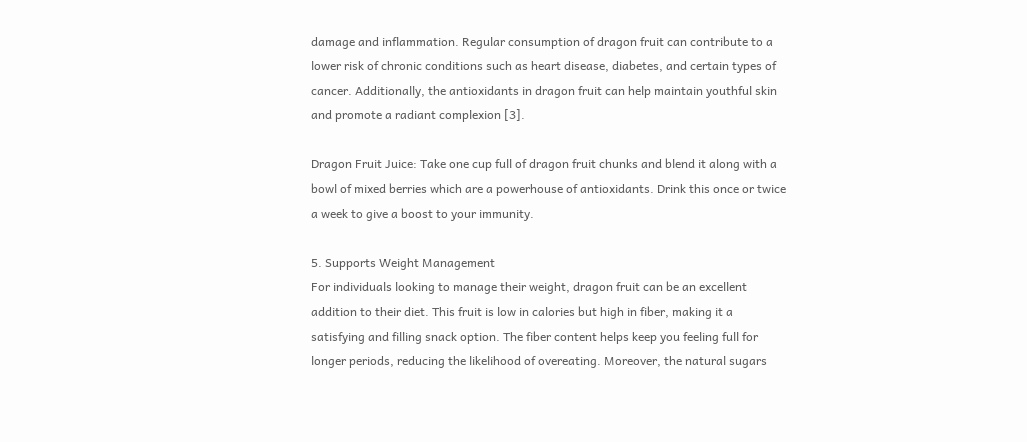damage and inflammation. Regular consumption of dragon fruit can contribute to a lower risk of chronic conditions such as heart disease, diabetes, and certain types of cancer. Additionally, the antioxidants in dragon fruit can help maintain youthful skin and promote a radiant complexion [3].

Dragon Fruit Juice: Take one cup full of dragon fruit chunks and blend it along with a bowl of mixed berries which are a powerhouse of antioxidants. Drink this once or twice a week to give a boost to your immunity.

5. Supports Weight Management
For individuals looking to manage their weight, dragon fruit can be an excellent addition to their diet. This fruit is low in calories but high in fiber, making it a satisfying and filling snack option. The fiber content helps keep you feeling full for longer periods, reducing the likelihood of overeating. Moreover, the natural sugars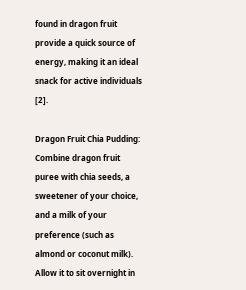found in dragon fruit provide a quick source of energy, making it an ideal snack for active individuals [2].

Dragon Fruit Chia Pudding: Combine dragon fruit puree with chia seeds, a sweetener of your choice, and a milk of your preference (such as almond or coconut milk). Allow it to sit overnight in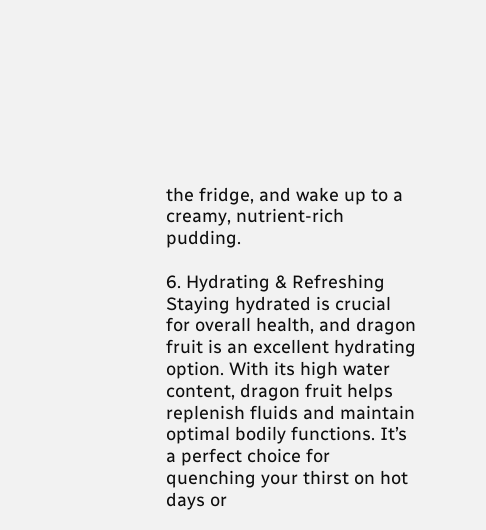the fridge, and wake up to a creamy, nutrient-rich pudding.

6. Hydrating & Refreshing
Staying hydrated is crucial for overall health, and dragon fruit is an excellent hydrating option. With its high water content, dragon fruit helps replenish fluids and maintain optimal bodily functions. It’s a perfect choice for quenching your thirst on hot days or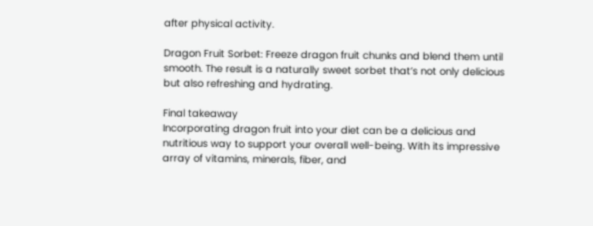after physical activity.

Dragon Fruit Sorbet: Freeze dragon fruit chunks and blend them until smooth. The result is a naturally sweet sorbet that’s not only delicious but also refreshing and hydrating.

Final takeaway
Incorporating dragon fruit into your diet can be a delicious and nutritious way to support your overall well-being. With its impressive array of vitamins, minerals, fiber, and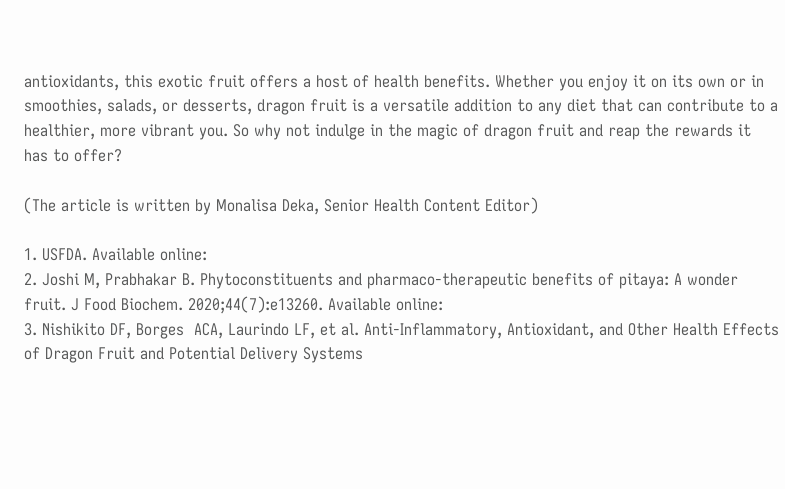antioxidants, this exotic fruit offers a host of health benefits. Whether you enjoy it on its own or in smoothies, salads, or desserts, dragon fruit is a versatile addition to any diet that can contribute to a healthier, more vibrant you. So why not indulge in the magic of dragon fruit and reap the rewards it has to offer?

(The article is written by Monalisa Deka, Senior Health Content Editor)

1. USFDA. Available online:
2. Joshi M, Prabhakar B. Phytoconstituents and pharmaco-therapeutic benefits of pitaya: A wonder fruit. J Food Biochem. 2020;44(7):e13260. Available online:
3. Nishikito DF, Borges  ACA, Laurindo LF, et al. Anti-Inflammatory, Antioxidant, and Other Health Effects of Dragon Fruit and Potential Delivery Systems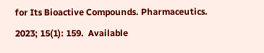for Its Bioactive Compounds. Pharmaceutics. 2023; 15(1): 159.  Available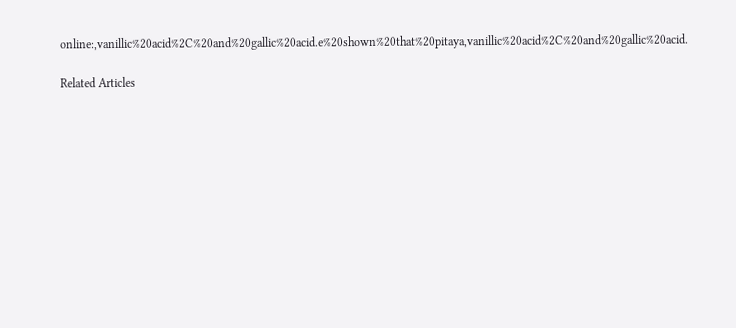online:,vanillic%20acid%2C%20and%20gallic%20acid.e%20shown%20that%20pitaya,vanillic%20acid%2C%20and%20gallic%20acid.

Related Articles